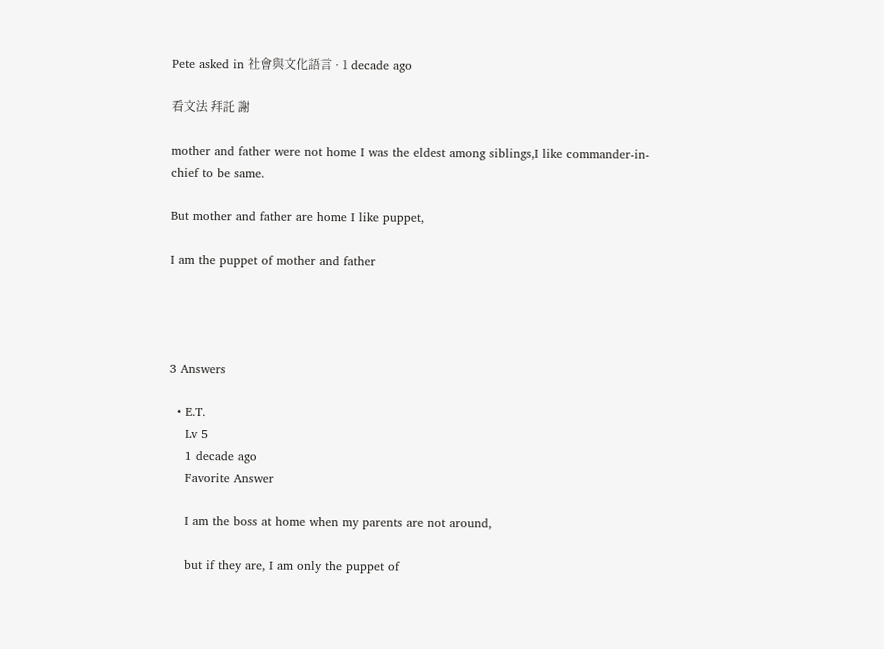Pete asked in 社會與文化語言 · 1 decade ago

看文法 拜託 謝

mother and father were not home I was the eldest among siblings,I like commander-in-chief to be same.

But mother and father are home I like puppet,

I am the puppet of mother and father




3 Answers

  • E.T.
    Lv 5
    1 decade ago
    Favorite Answer

    I am the boss at home when my parents are not around,

    but if they are, I am only the puppet of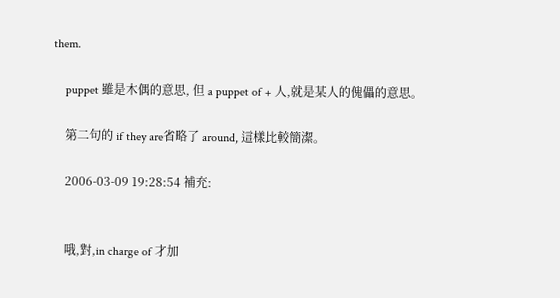them.

    puppet 雖是木偶的意思, 但 a puppet of + 人,就是某人的傀儡的意思。

    第二句的 if they are省略了 around, 這樣比較簡潔。

    2006-03-09 19:28:54 補充:


    哦,對,in charge of 才加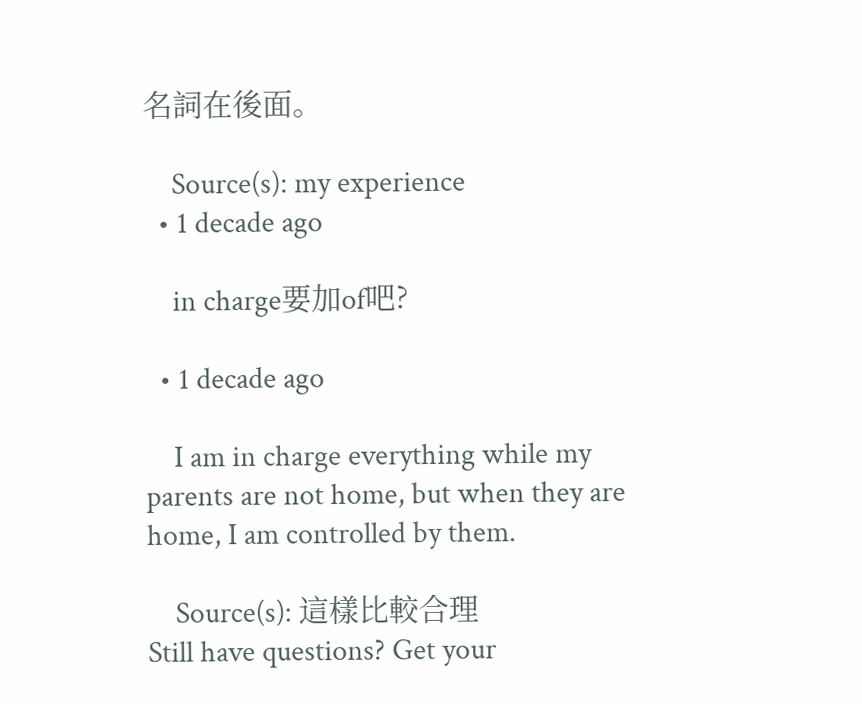名詞在後面。

    Source(s): my experience
  • 1 decade ago

    in charge要加of吧?

  • 1 decade ago

    I am in charge everything while my parents are not home, but when they are home, I am controlled by them.

    Source(s): 這樣比較合理
Still have questions? Get your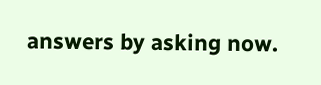answers by asking now.